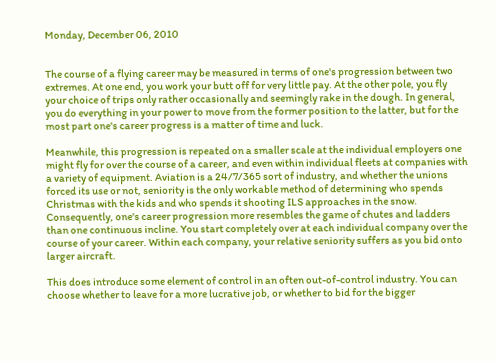Monday, December 06, 2010


The course of a flying career may be measured in terms of one's progression between two extremes. At one end, you work your butt off for very little pay. At the other pole, you fly your choice of trips only rather occasionally and seemingly rake in the dough. In general, you do everything in your power to move from the former position to the latter, but for the most part one's career progress is a matter of time and luck.

Meanwhile, this progression is repeated on a smaller scale at the individual employers one might fly for over the course of a career, and even within individual fleets at companies with a variety of equipment. Aviation is a 24/7/365 sort of industry, and whether the unions forced its use or not, seniority is the only workable method of determining who spends Christmas with the kids and who spends it shooting ILS approaches in the snow. Consequently, one's career progression more resembles the game of chutes and ladders than one continuous incline. You start completely over at each individual company over the course of your career. Within each company, your relative seniority suffers as you bid onto larger aircraft.

This does introduce some element of control in an often out-of-control industry. You can choose whether to leave for a more lucrative job, or whether to bid for the bigger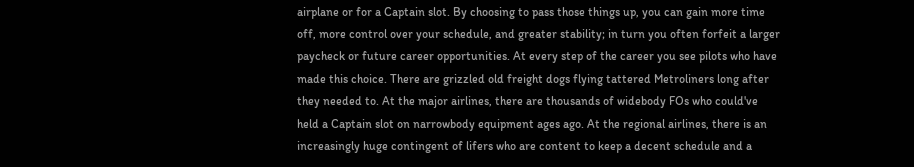airplane or for a Captain slot. By choosing to pass those things up, you can gain more time off, more control over your schedule, and greater stability; in turn you often forfeit a larger paycheck or future career opportunities. At every step of the career you see pilots who have made this choice. There are grizzled old freight dogs flying tattered Metroliners long after they needed to. At the major airlines, there are thousands of widebody FOs who could've held a Captain slot on narrowbody equipment ages ago. At the regional airlines, there is an increasingly huge contingent of lifers who are content to keep a decent schedule and a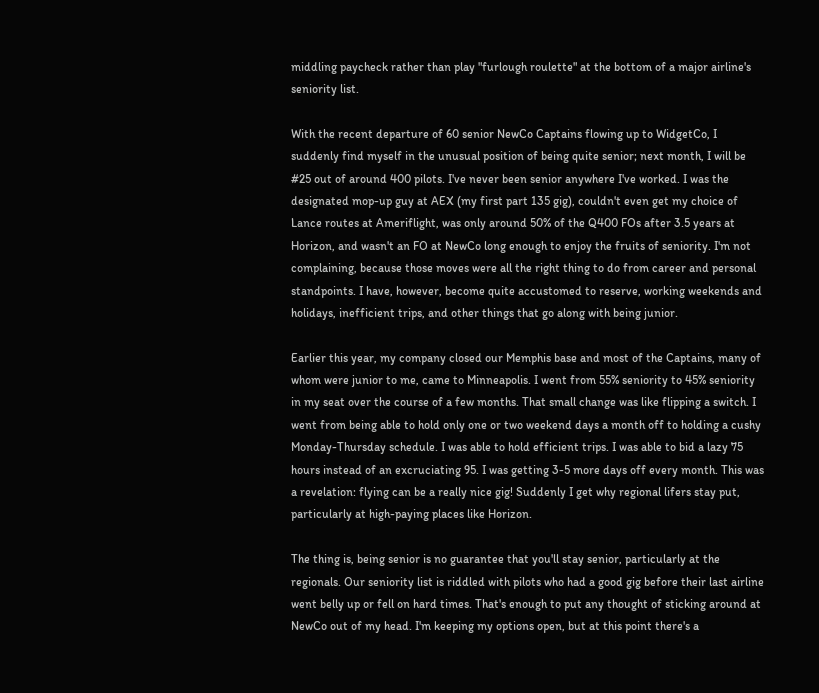middling paycheck rather than play "furlough roulette" at the bottom of a major airline's seniority list.

With the recent departure of 60 senior NewCo Captains flowing up to WidgetCo, I suddenly find myself in the unusual position of being quite senior; next month, I will be #25 out of around 400 pilots. I've never been senior anywhere I've worked. I was the designated mop-up guy at AEX (my first part 135 gig), couldn't even get my choice of Lance routes at Ameriflight, was only around 50% of the Q400 FOs after 3.5 years at Horizon, and wasn't an FO at NewCo long enough to enjoy the fruits of seniority. I'm not complaining, because those moves were all the right thing to do from career and personal standpoints. I have, however, become quite accustomed to reserve, working weekends and holidays, inefficient trips, and other things that go along with being junior.

Earlier this year, my company closed our Memphis base and most of the Captains, many of whom were junior to me, came to Minneapolis. I went from 55% seniority to 45% seniority in my seat over the course of a few months. That small change was like flipping a switch. I went from being able to hold only one or two weekend days a month off to holding a cushy Monday-Thursday schedule. I was able to hold efficient trips. I was able to bid a lazy 75 hours instead of an excruciating 95. I was getting 3-5 more days off every month. This was a revelation: flying can be a really nice gig! Suddenly I get why regional lifers stay put, particularly at high-paying places like Horizon.

The thing is, being senior is no guarantee that you'll stay senior, particularly at the regionals. Our seniority list is riddled with pilots who had a good gig before their last airline went belly up or fell on hard times. That's enough to put any thought of sticking around at NewCo out of my head. I'm keeping my options open, but at this point there's a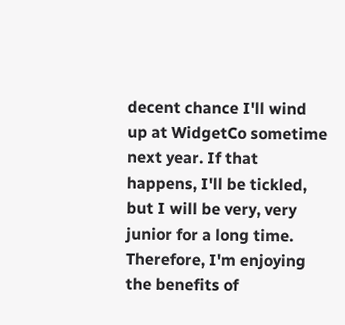decent chance I'll wind up at WidgetCo sometime next year. If that happens, I'll be tickled, but I will be very, very junior for a long time. Therefore, I'm enjoying the benefits of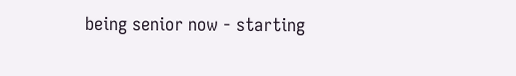being senior now - starting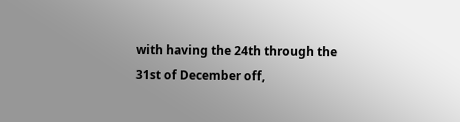with having the 24th through the 31st of December off,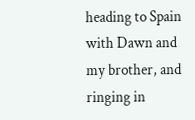heading to Spain with Dawn and my brother, and ringing in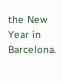the New Year in Barcelona.